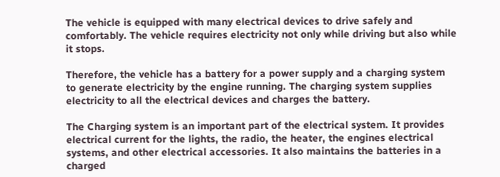The vehicle is equipped with many electrical devices to drive safely and comfortably. The vehicle requires electricity not only while driving but also while it stops.

Therefore, the vehicle has a battery for a power supply and a charging system to generate electricity by the engine running. The charging system supplies electricity to all the electrical devices and charges the battery.

The Charging system is an important part of the electrical system. It provides electrical current for the lights, the radio, the heater, the engines electrical systems, and other electrical accessories. It also maintains the batteries in a charged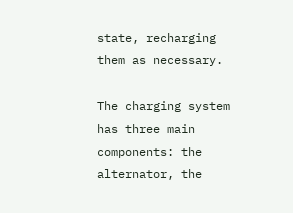state, recharging them as necessary.

The charging system has three main components: the alternator, the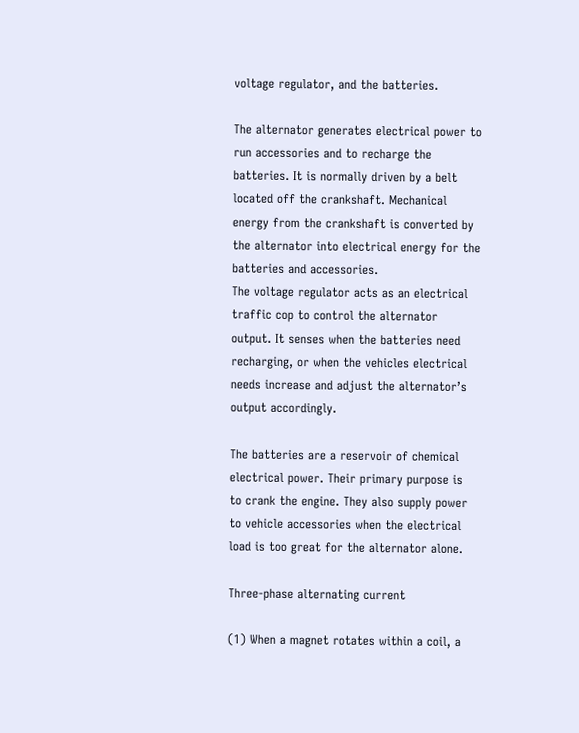voltage regulator, and the batteries.

The alternator generates electrical power to run accessories and to recharge the batteries. It is normally driven by a belt located off the crankshaft. Mechanical energy from the crankshaft is converted by the alternator into electrical energy for the batteries and accessories.
The voltage regulator acts as an electrical traffic cop to control the alternator output. It senses when the batteries need recharging, or when the vehicles electrical needs increase and adjust the alternator’s output accordingly.

The batteries are a reservoir of chemical electrical power. Their primary purpose is to crank the engine. They also supply power to vehicle accessories when the electrical load is too great for the alternator alone.

Three-phase alternating current

(1) When a magnet rotates within a coil, a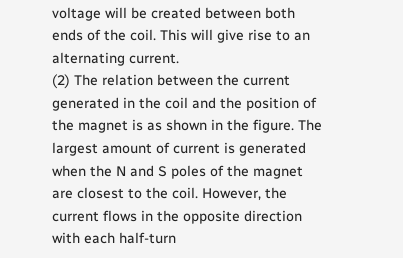voltage will be created between both ends of the coil. This will give rise to an alternating current.
(2) The relation between the current generated in the coil and the position of the magnet is as shown in the figure. The largest amount of current is generated when the N and S poles of the magnet are closest to the coil. However, the current flows in the opposite direction with each half-turn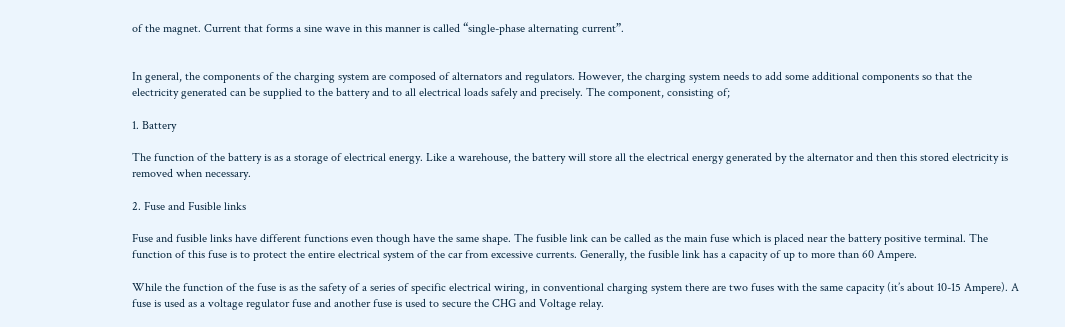of the magnet. Current that forms a sine wave in this manner is called “single-phase alternating current”.


In general, the components of the charging system are composed of alternators and regulators. However, the charging system needs to add some additional components so that the electricity generated can be supplied to the battery and to all electrical loads safely and precisely. The component, consisting of;

1. Battery

The function of the battery is as a storage of electrical energy. Like a warehouse, the battery will store all the electrical energy generated by the alternator and then this stored electricity is removed when necessary.

2. Fuse and Fusible links

Fuse and fusible links have different functions even though have the same shape. The fusible link can be called as the main fuse which is placed near the battery positive terminal. The function of this fuse is to protect the entire electrical system of the car from excessive currents. Generally, the fusible link has a capacity of up to more than 60 Ampere.

While the function of the fuse is as the safety of a series of specific electrical wiring, in conventional charging system there are two fuses with the same capacity (it’s about 10-15 Ampere). A fuse is used as a voltage regulator fuse and another fuse is used to secure the CHG and Voltage relay.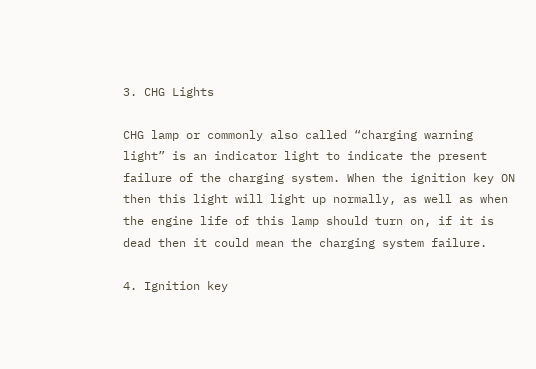3. CHG Lights

CHG lamp or commonly also called “charging warning light” is an indicator light to indicate the present failure of the charging system. When the ignition key ON then this light will light up normally, as well as when the engine life of this lamp should turn on, if it is dead then it could mean the charging system failure.

4. Ignition key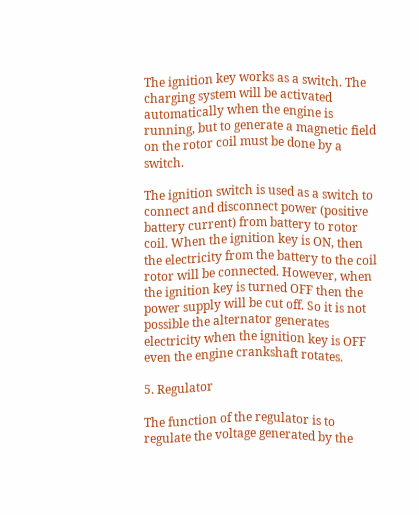The ignition key works as a switch. The charging system will be activated automatically when the engine is running, but to generate a magnetic field on the rotor coil must be done by a switch.

The ignition switch is used as a switch to connect and disconnect power (positive battery current) from battery to rotor coil. When the ignition key is ON, then the electricity from the battery to the coil rotor will be connected. However, when the ignition key is turned OFF then the power supply will be cut off. So it is not possible the alternator generates electricity when the ignition key is OFF even the engine crankshaft rotates.

5. Regulator

The function of the regulator is to regulate the voltage generated by the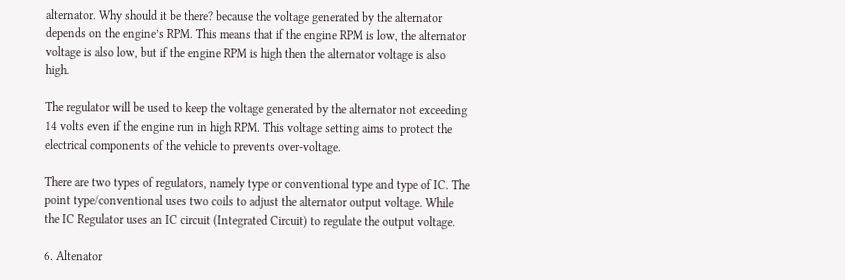alternator. Why should it be there? because the voltage generated by the alternator depends on the engine’s RPM. This means that if the engine RPM is low, the alternator voltage is also low, but if the engine RPM is high then the alternator voltage is also high.

The regulator will be used to keep the voltage generated by the alternator not exceeding 14 volts even if the engine run in high RPM. This voltage setting aims to protect the electrical components of the vehicle to prevents over-voltage.

There are two types of regulators, namely type or conventional type and type of IC. The point type/conventional uses two coils to adjust the alternator output voltage. While the IC Regulator uses an IC circuit (Integrated Circuit) to regulate the output voltage.

6. Altenator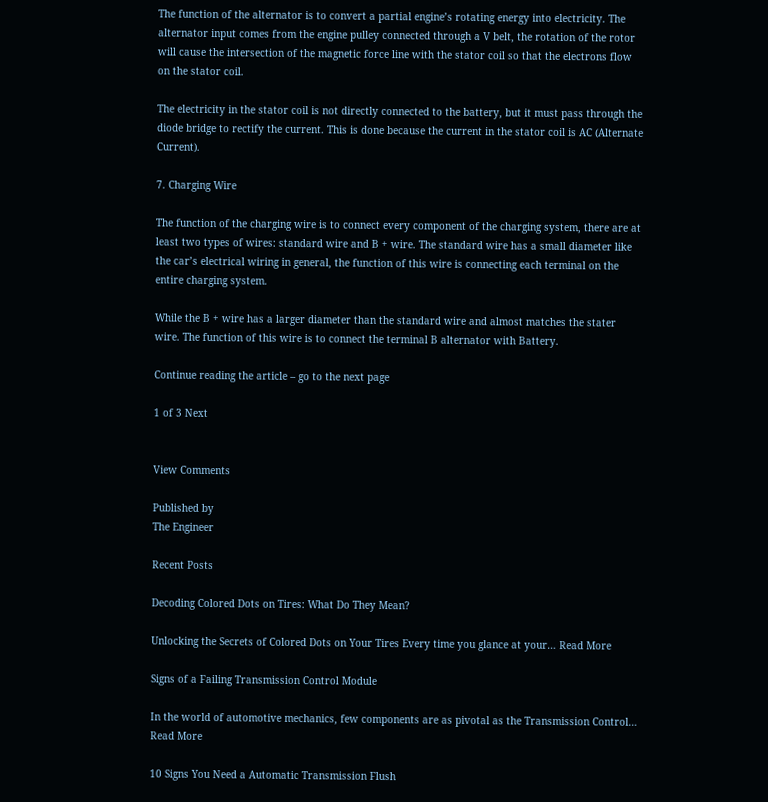The function of the alternator is to convert a partial engine’s rotating energy into electricity. The alternator input comes from the engine pulley connected through a V belt, the rotation of the rotor will cause the intersection of the magnetic force line with the stator coil so that the electrons flow on the stator coil.

The electricity in the stator coil is not directly connected to the battery, but it must pass through the diode bridge to rectify the current. This is done because the current in the stator coil is AC (Alternate Current).

7. Charging Wire

The function of the charging wire is to connect every component of the charging system, there are at least two types of wires: standard wire and B + wire. The standard wire has a small diameter like the car’s electrical wiring in general, the function of this wire is connecting each terminal on the entire charging system.

While the B + wire has a larger diameter than the standard wire and almost matches the stater wire. The function of this wire is to connect the terminal B alternator with Battery.

Continue reading the article – go to the next page

1 of 3 Next


View Comments

Published by
The Engineer

Recent Posts

Decoding Colored Dots on Tires: What Do They Mean?

Unlocking the Secrets of Colored Dots on Your Tires Every time you glance at your… Read More

Signs of a Failing Transmission Control Module

In the world of automotive mechanics, few components are as pivotal as the Transmission Control… Read More

10 Signs You Need a Automatic Transmission Flush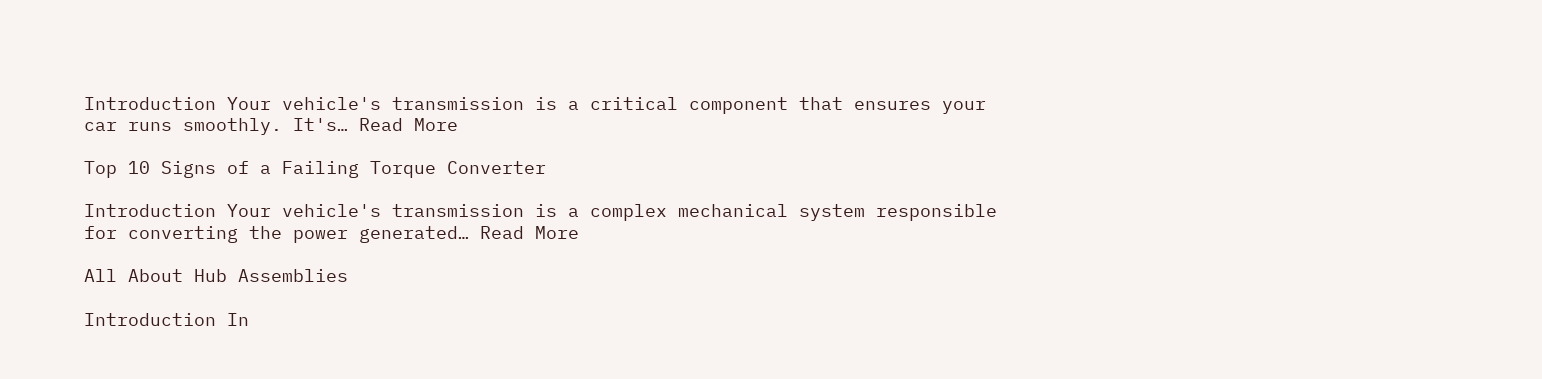Introduction Your vehicle's transmission is a critical component that ensures your car runs smoothly. It's… Read More

Top 10 Signs of a Failing Torque Converter

Introduction Your vehicle's transmission is a complex mechanical system responsible for converting the power generated… Read More

All About Hub Assemblies

Introduction In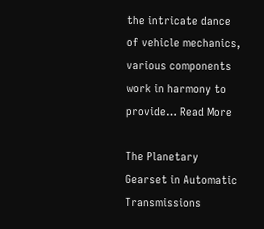the intricate dance of vehicle mechanics, various components work in harmony to provide… Read More

The Planetary Gearset in Automatic Transmissions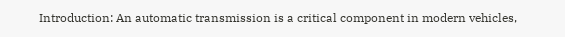Introduction: An automatic transmission is a critical component in modern vehicles,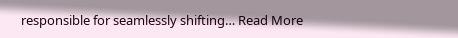responsible for seamlessly shifting… Read More